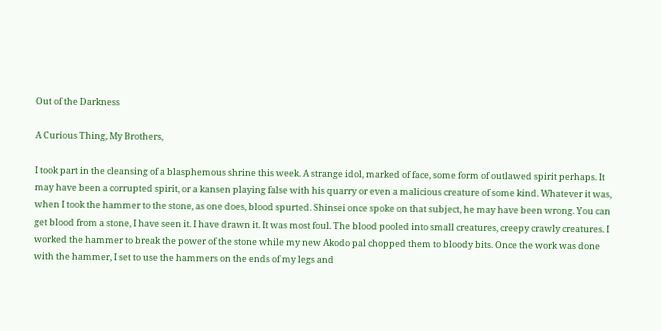Out of the Darkness

A Curious Thing, My Brothers,

I took part in the cleansing of a blasphemous shrine this week. A strange idol, marked of face, some form of outlawed spirit perhaps. It may have been a corrupted spirit, or a kansen playing false with his quarry or even a malicious creature of some kind. Whatever it was, when I took the hammer to the stone, as one does, blood spurted. Shinsei once spoke on that subject, he may have been wrong. You can get blood from a stone, I have seen it. I have drawn it. It was most foul. The blood pooled into small creatures, creepy crawly creatures. I worked the hammer to break the power of the stone while my new Akodo pal chopped them to bloody bits. Once the work was done with the hammer, I set to use the hammers on the ends of my legs and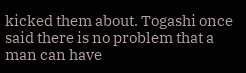kicked them about. Togashi once said there is no problem that a man can have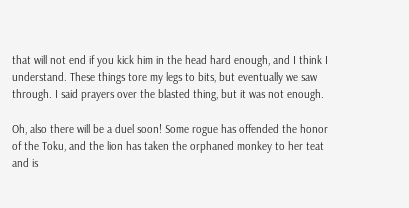that will not end if you kick him in the head hard enough, and I think I understand. These things tore my legs to bits, but eventually we saw through. I said prayers over the blasted thing, but it was not enough.

Oh, also there will be a duel soon! Some rogue has offended the honor of the Toku, and the lion has taken the orphaned monkey to her teat and is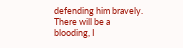defending him bravely. There will be a blooding, I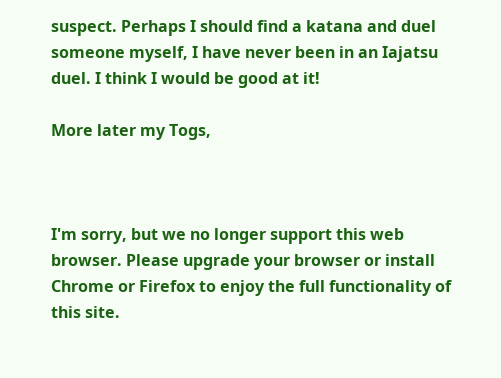suspect. Perhaps I should find a katana and duel someone myself, I have never been in an Iajatsu duel. I think I would be good at it!

More later my Togs,



I'm sorry, but we no longer support this web browser. Please upgrade your browser or install Chrome or Firefox to enjoy the full functionality of this site.